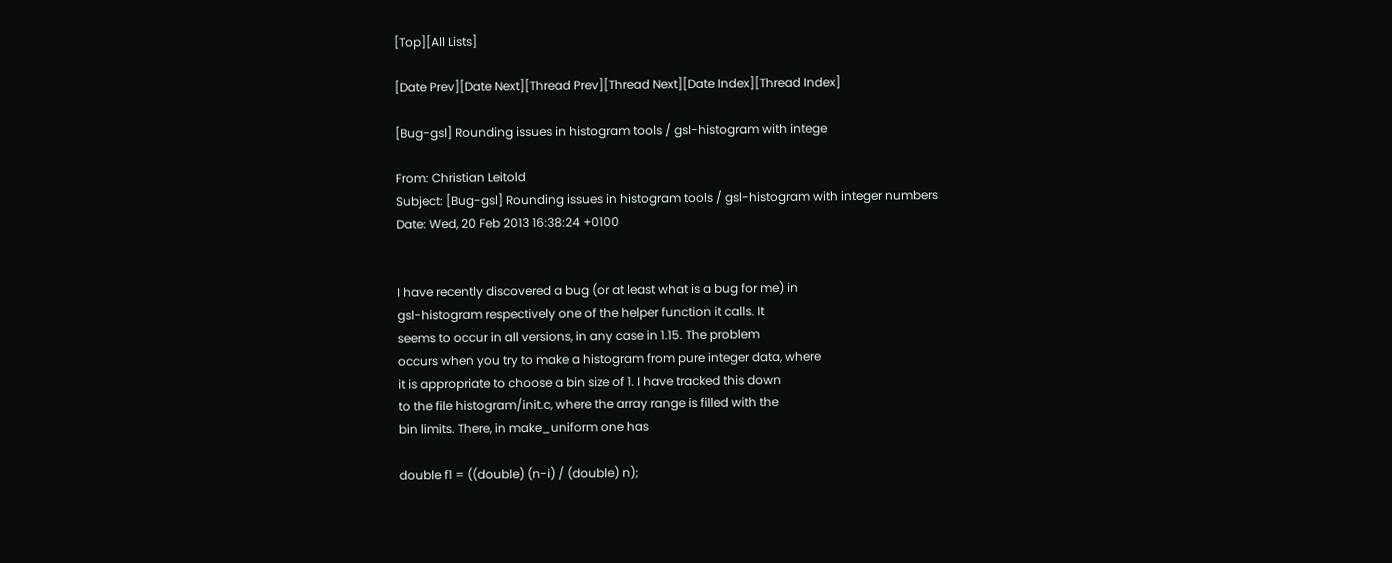[Top][All Lists]

[Date Prev][Date Next][Thread Prev][Thread Next][Date Index][Thread Index]

[Bug-gsl] Rounding issues in histogram tools / gsl-histogram with intege

From: Christian Leitold
Subject: [Bug-gsl] Rounding issues in histogram tools / gsl-histogram with integer numbers
Date: Wed, 20 Feb 2013 16:38:24 +0100


I have recently discovered a bug (or at least what is a bug for me) in
gsl-histogram respectively one of the helper function it calls. It
seems to occur in all versions, in any case in 1.15. The problem
occurs when you try to make a histogram from pure integer data, where
it is appropriate to choose a bin size of 1. I have tracked this down
to the file histogram/init.c, where the array range is filled with the
bin limits. There, in make_uniform one has

double f1 = ((double) (n-i) / (double) n);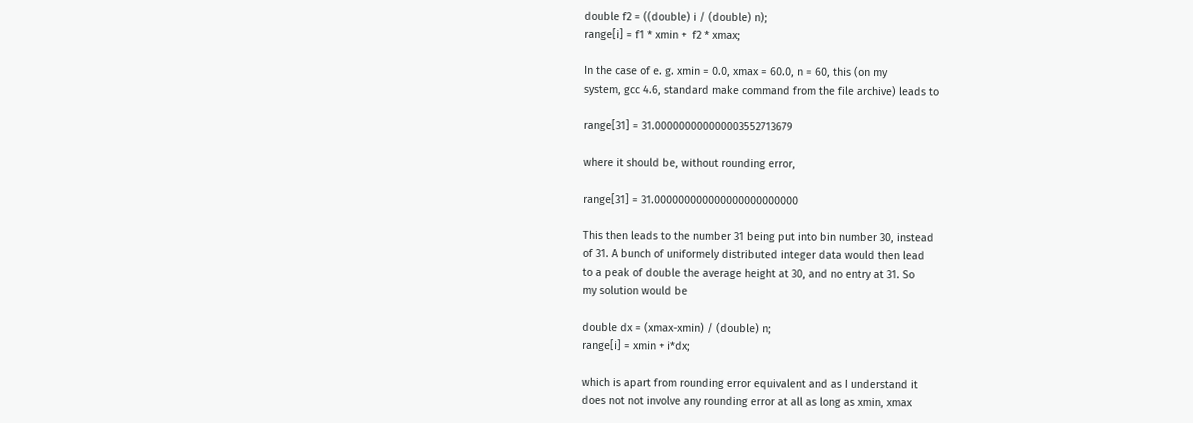double f2 = ((double) i / (double) n);
range[i] = f1 * xmin +  f2 * xmax;

In the case of e. g. xmin = 0.0, xmax = 60.0, n = 60, this (on my
system, gcc 4.6, standard make command from the file archive) leads to

range[31] = 31.000000000000003552713679

where it should be, without rounding error,

range[31] = 31.000000000000000000000000

This then leads to the number 31 being put into bin number 30, instead
of 31. A bunch of uniformely distributed integer data would then lead
to a peak of double the average height at 30, and no entry at 31. So
my solution would be

double dx = (xmax-xmin) / (double) n;
range[i] = xmin + i*dx;

which is apart from rounding error equivalent and as I understand it
does not not involve any rounding error at all as long as xmin, xmax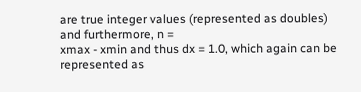are true integer values (represented as doubles) and furthermore, n =
xmax - xmin and thus dx = 1.0, which again can be represented as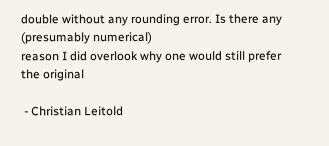double without any rounding error. Is there any (presumably numerical)
reason I did overlook why one would still prefer the original

 - Christian Leitold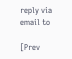reply via email to

[Prev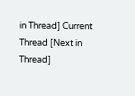in Thread] Current Thread [Next in Thread]